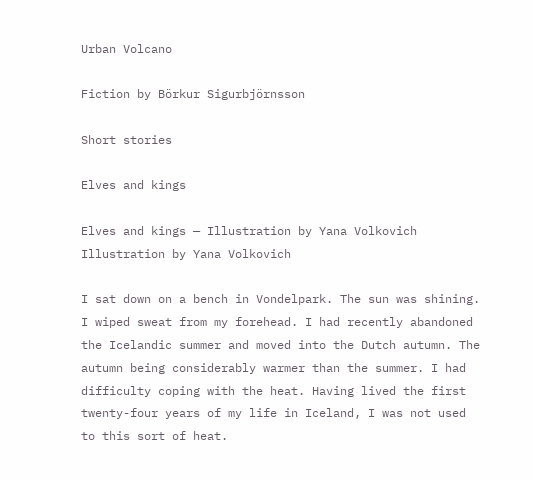Urban Volcano

Fiction by Börkur Sigurbjörnsson

Short stories

Elves and kings

Elves and kings — Illustration by Yana Volkovich
Illustration by Yana Volkovich

I sat down on a bench in Vondelpark. The sun was shining. I wiped sweat from my forehead. I had recently abandoned the Icelandic summer and moved into the Dutch autumn. The autumn being considerably warmer than the summer. I had difficulty coping with the heat. Having lived the first twenty-four years of my life in Iceland, I was not used to this sort of heat.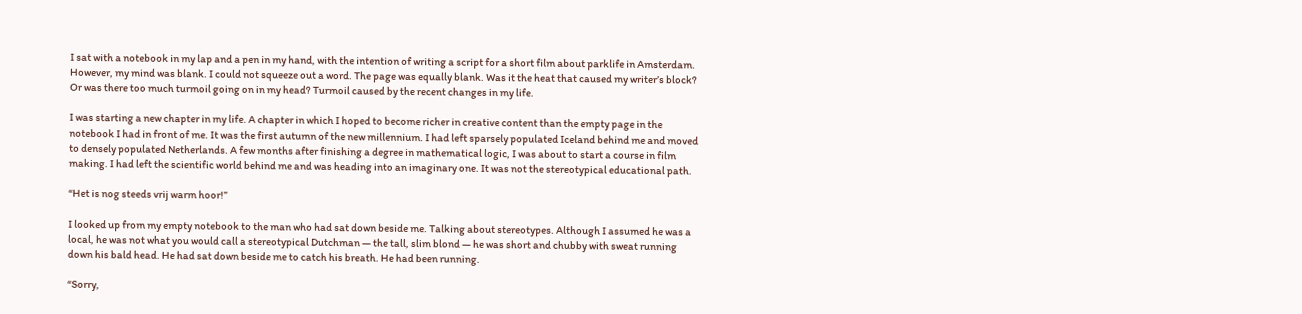I sat with a notebook in my lap and a pen in my hand, with the intention of writing a script for a short film about parklife in Amsterdam. However, my mind was blank. I could not squeeze out a word. The page was equally blank. Was it the heat that caused my writer’s block? Or was there too much turmoil going on in my head? Turmoil caused by the recent changes in my life.

I was starting a new chapter in my life. A chapter in which I hoped to become richer in creative content than the empty page in the notebook I had in front of me. It was the first autumn of the new millennium. I had left sparsely populated Iceland behind me and moved to densely populated Netherlands. A few months after finishing a degree in mathematical logic, I was about to start a course in film making. I had left the scientific world behind me and was heading into an imaginary one. It was not the stereotypical educational path.

“Het is nog steeds vrij warm hoor!”

I looked up from my empty notebook to the man who had sat down beside me. Talking about stereotypes. Although I assumed he was a local, he was not what you would call a stereotypical Dutchman — the tall, slim blond — he was short and chubby with sweat running down his bald head. He had sat down beside me to catch his breath. He had been running.

“Sorry,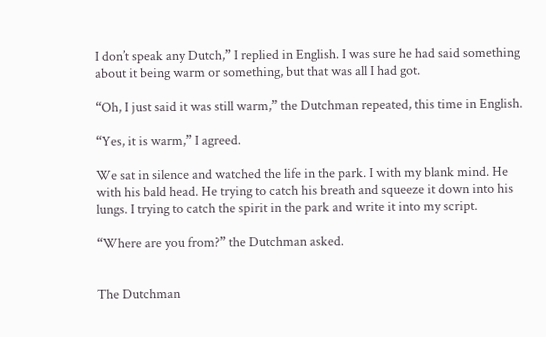I don’t speak any Dutch,” I replied in English. I was sure he had said something about it being warm or something, but that was all I had got.

“Oh, I just said it was still warm,” the Dutchman repeated, this time in English.

“Yes, it is warm,” I agreed.

We sat in silence and watched the life in the park. I with my blank mind. He with his bald head. He trying to catch his breath and squeeze it down into his lungs. I trying to catch the spirit in the park and write it into my script.

“Where are you from?” the Dutchman asked.


The Dutchman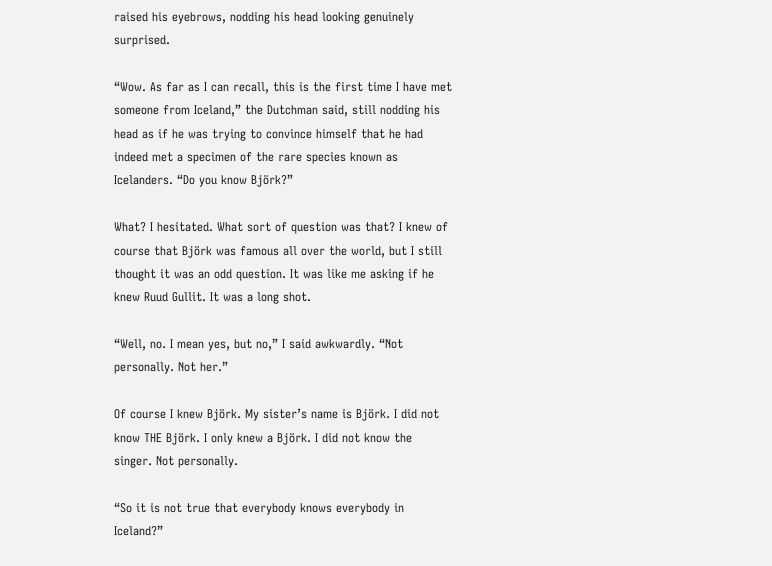raised his eyebrows, nodding his head looking genuinely surprised.

“Wow. As far as I can recall, this is the first time I have met someone from Iceland,” the Dutchman said, still nodding his head as if he was trying to convince himself that he had indeed met a specimen of the rare species known as Icelanders. “Do you know Björk?”

What? I hesitated. What sort of question was that? I knew of course that Björk was famous all over the world, but I still thought it was an odd question. It was like me asking if he knew Ruud Gullit. It was a long shot.

“Well, no. I mean yes, but no,” I said awkwardly. “Not personally. Not her.”

Of course I knew Björk. My sister’s name is Björk. I did not know THE Björk. I only knew a Björk. I did not know the singer. Not personally.

“So it is not true that everybody knows everybody in Iceland?”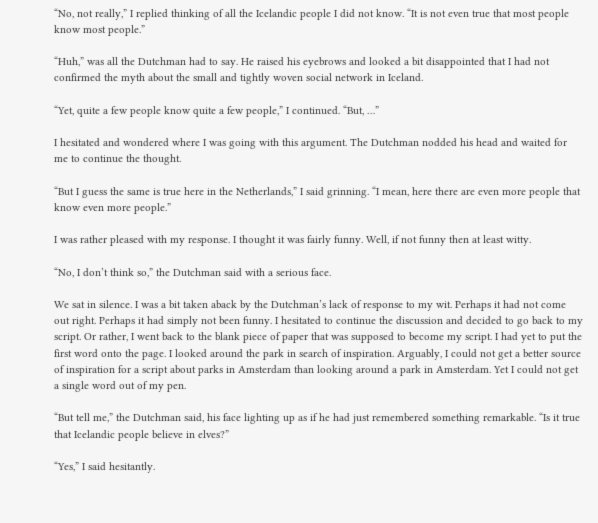“No, not really,” I replied thinking of all the Icelandic people I did not know. “It is not even true that most people know most people.”

“Huh,” was all the Dutchman had to say. He raised his eyebrows and looked a bit disappointed that I had not confirmed the myth about the small and tightly woven social network in Iceland.

“Yet, quite a few people know quite a few people,” I continued. “But, …”

I hesitated and wondered where I was going with this argument. The Dutchman nodded his head and waited for me to continue the thought.

“But I guess the same is true here in the Netherlands,” I said grinning. “I mean, here there are even more people that know even more people.”

I was rather pleased with my response. I thought it was fairly funny. Well, if not funny then at least witty.

“No, I don’t think so,” the Dutchman said with a serious face.

We sat in silence. I was a bit taken aback by the Dutchman’s lack of response to my wit. Perhaps it had not come out right. Perhaps it had simply not been funny. I hesitated to continue the discussion and decided to go back to my script. Or rather, I went back to the blank piece of paper that was supposed to become my script. I had yet to put the first word onto the page. I looked around the park in search of inspiration. Arguably, I could not get a better source of inspiration for a script about parks in Amsterdam than looking around a park in Amsterdam. Yet I could not get a single word out of my pen.

“But tell me,” the Dutchman said, his face lighting up as if he had just remembered something remarkable. “Is it true that Icelandic people believe in elves?”

“Yes,” I said hesitantly.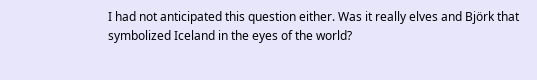I had not anticipated this question either. Was it really elves and Björk that symbolized Iceland in the eyes of the world?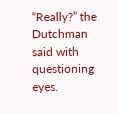“Really?” the Dutchman said with questioning eyes.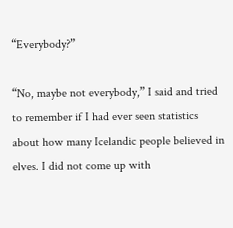“Everybody?”

“No, maybe not everybody,” I said and tried to remember if I had ever seen statistics about how many Icelandic people believed in elves. I did not come up with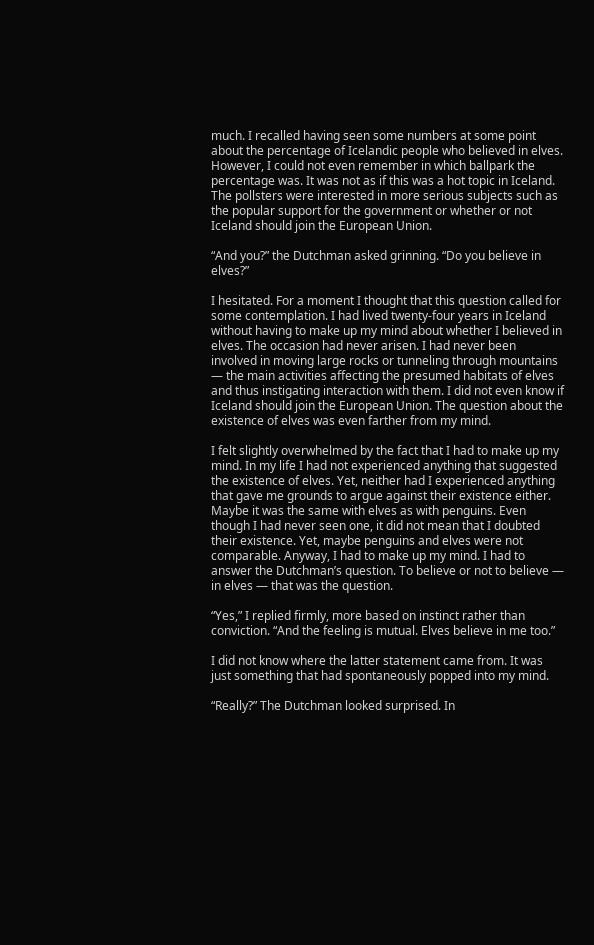much. I recalled having seen some numbers at some point about the percentage of Icelandic people who believed in elves. However, I could not even remember in which ballpark the percentage was. It was not as if this was a hot topic in Iceland. The pollsters were interested in more serious subjects such as the popular support for the government or whether or not Iceland should join the European Union.

“And you?” the Dutchman asked grinning. “Do you believe in elves?”

I hesitated. For a moment I thought that this question called for some contemplation. I had lived twenty-four years in Iceland without having to make up my mind about whether I believed in elves. The occasion had never arisen. I had never been involved in moving large rocks or tunneling through mountains — the main activities affecting the presumed habitats of elves and thus instigating interaction with them. I did not even know if Iceland should join the European Union. The question about the existence of elves was even farther from my mind.

I felt slightly overwhelmed by the fact that I had to make up my mind. In my life I had not experienced anything that suggested the existence of elves. Yet, neither had I experienced anything that gave me grounds to argue against their existence either. Maybe it was the same with elves as with penguins. Even though I had never seen one, it did not mean that I doubted their existence. Yet, maybe penguins and elves were not comparable. Anyway, I had to make up my mind. I had to answer the Dutchman’s question. To believe or not to believe — in elves — that was the question.

“Yes,” I replied firmly, more based on instinct rather than conviction. “And the feeling is mutual. Elves believe in me too.”

I did not know where the latter statement came from. It was just something that had spontaneously popped into my mind.

“Really?” The Dutchman looked surprised. In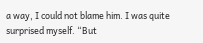a way, I could not blame him. I was quite surprised myself. “But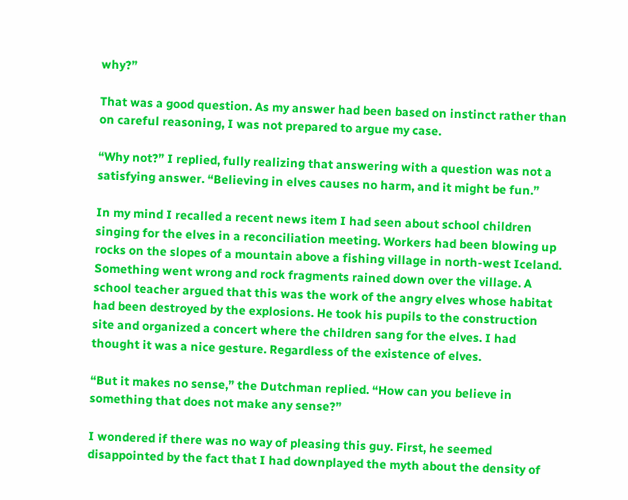why?”

That was a good question. As my answer had been based on instinct rather than on careful reasoning, I was not prepared to argue my case.

“Why not?” I replied, fully realizing that answering with a question was not a satisfying answer. “Believing in elves causes no harm, and it might be fun.”

In my mind I recalled a recent news item I had seen about school children singing for the elves in a reconciliation meeting. Workers had been blowing up rocks on the slopes of a mountain above a fishing village in north-west Iceland. Something went wrong and rock fragments rained down over the village. A school teacher argued that this was the work of the angry elves whose habitat had been destroyed by the explosions. He took his pupils to the construction site and organized a concert where the children sang for the elves. I had thought it was a nice gesture. Regardless of the existence of elves.

“But it makes no sense,” the Dutchman replied. “How can you believe in something that does not make any sense?”

I wondered if there was no way of pleasing this guy. First, he seemed disappointed by the fact that I had downplayed the myth about the density of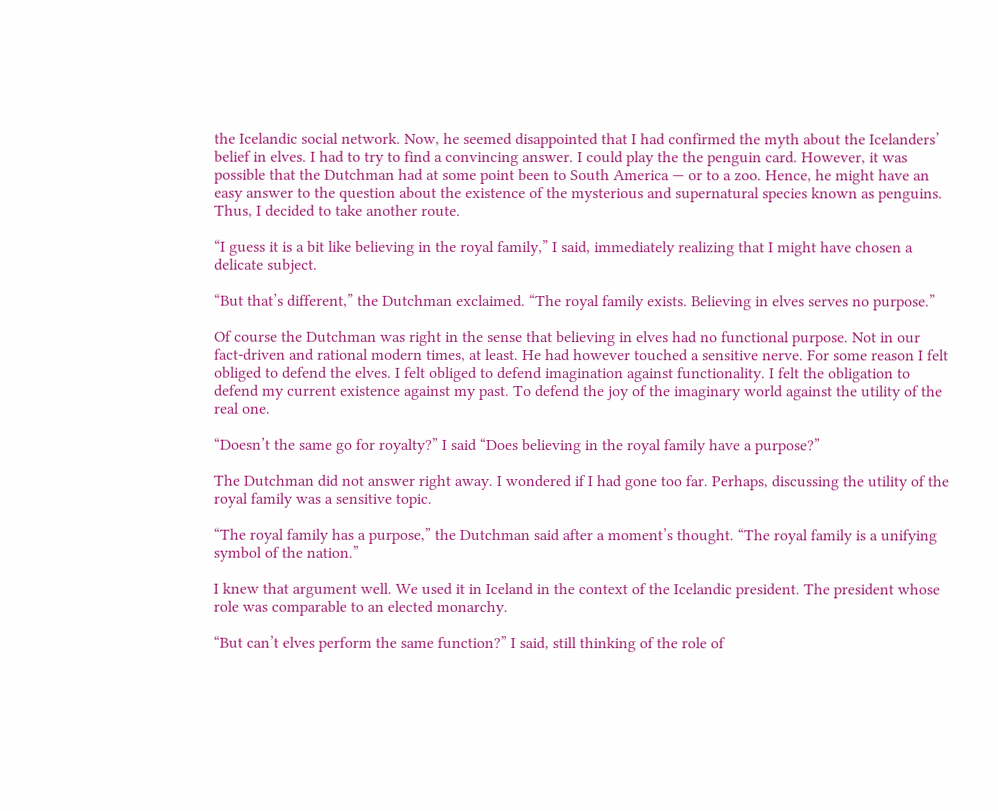the Icelandic social network. Now, he seemed disappointed that I had confirmed the myth about the Icelanders’ belief in elves. I had to try to find a convincing answer. I could play the the penguin card. However, it was possible that the Dutchman had at some point been to South America — or to a zoo. Hence, he might have an easy answer to the question about the existence of the mysterious and supernatural species known as penguins. Thus, I decided to take another route.

“I guess it is a bit like believing in the royal family,” I said, immediately realizing that I might have chosen a delicate subject.

“But that’s different,” the Dutchman exclaimed. “The royal family exists. Believing in elves serves no purpose.”

Of course the Dutchman was right in the sense that believing in elves had no functional purpose. Not in our fact-driven and rational modern times, at least. He had however touched a sensitive nerve. For some reason I felt obliged to defend the elves. I felt obliged to defend imagination against functionality. I felt the obligation to defend my current existence against my past. To defend the joy of the imaginary world against the utility of the real one.

“Doesn’t the same go for royalty?” I said “Does believing in the royal family have a purpose?”

The Dutchman did not answer right away. I wondered if I had gone too far. Perhaps, discussing the utility of the royal family was a sensitive topic.

“The royal family has a purpose,” the Dutchman said after a moment’s thought. “The royal family is a unifying symbol of the nation.”

I knew that argument well. We used it in Iceland in the context of the Icelandic president. The president whose role was comparable to an elected monarchy.

“But can’t elves perform the same function?” I said, still thinking of the role of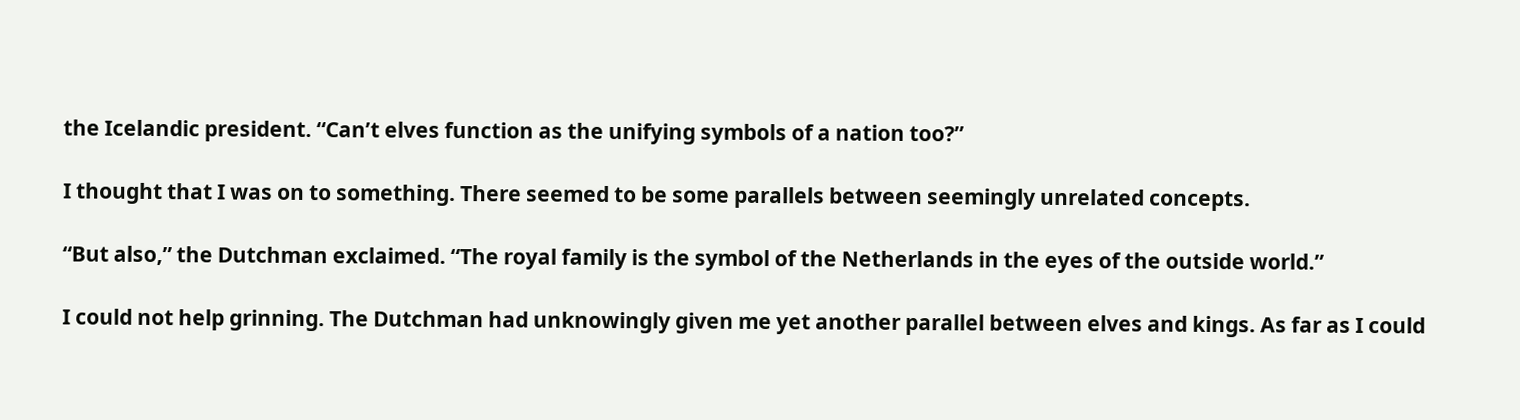the Icelandic president. “Can’t elves function as the unifying symbols of a nation too?”

I thought that I was on to something. There seemed to be some parallels between seemingly unrelated concepts.

“But also,” the Dutchman exclaimed. “The royal family is the symbol of the Netherlands in the eyes of the outside world.”

I could not help grinning. The Dutchman had unknowingly given me yet another parallel between elves and kings. As far as I could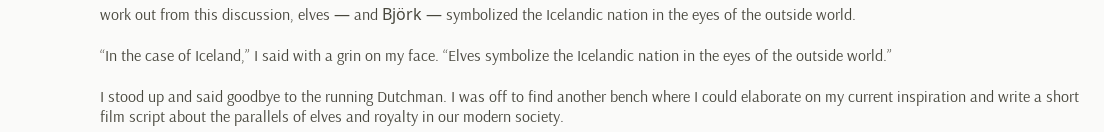work out from this discussion, elves — and Björk — symbolized the Icelandic nation in the eyes of the outside world.

“In the case of Iceland,” I said with a grin on my face. “Elves symbolize the Icelandic nation in the eyes of the outside world.”

I stood up and said goodbye to the running Dutchman. I was off to find another bench where I could elaborate on my current inspiration and write a short film script about the parallels of elves and royalty in our modern society.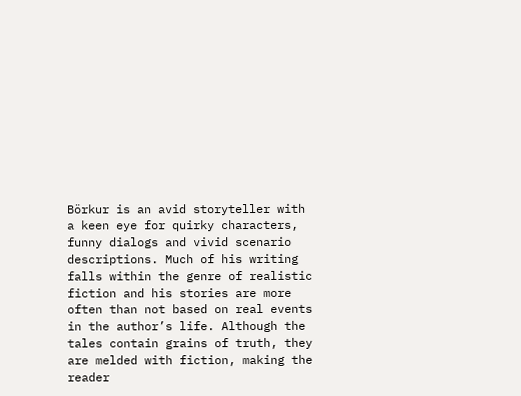Börkur is an avid storyteller with a keen eye for quirky characters, funny dialogs and vivid scenario descriptions. Much of his writing falls within the genre of realistic fiction and his stories are more often than not based on real events in the author’s life. Although the tales contain grains of truth, they are melded with fiction, making the reader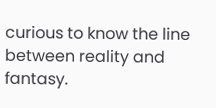curious to know the line between reality and fantasy.